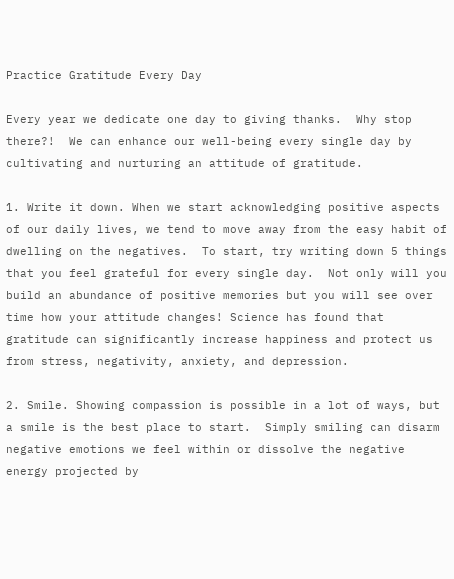Practice Gratitude Every Day

Every year we dedicate one day to giving thanks.  Why stop there?!  We can enhance our well-being every single day by cultivating and nurturing an attitude of gratitude.

1. Write it down. When we start acknowledging positive aspects of our daily lives, we tend to move away from the easy habit of dwelling on the negatives.  To start, try writing down 5 things that you feel grateful for every single day.  Not only will you build an abundance of positive memories but you will see over time how your attitude changes! Science has found that gratitude can significantly increase happiness and protect us from stress, negativity, anxiety, and depression.

2. Smile. Showing compassion is possible in a lot of ways, but a smile is the best place to start.  Simply smiling can disarm negative emotions we feel within or dissolve the negative energy projected by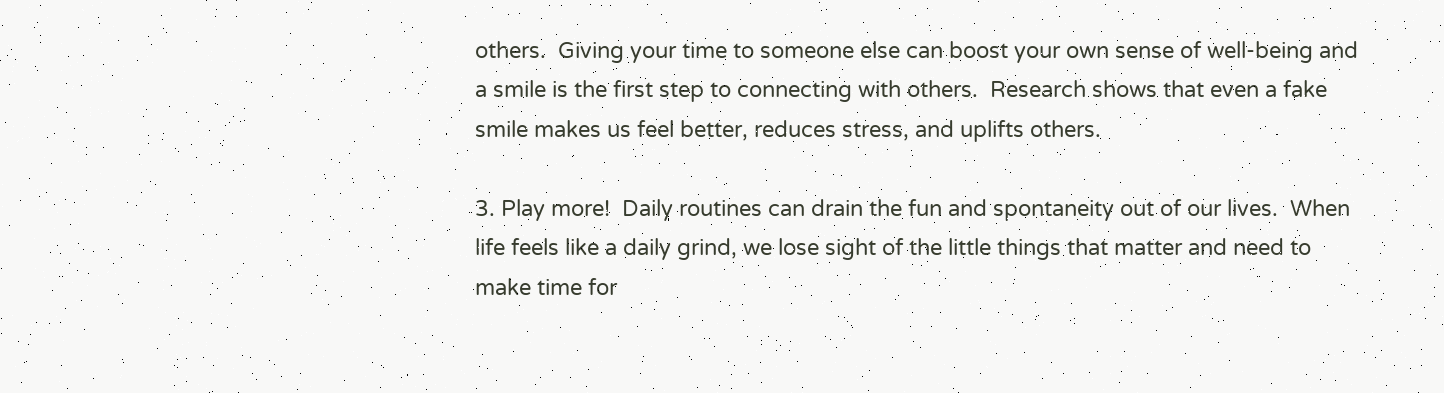others.  Giving your time to someone else can boost your own sense of well-being and a smile is the first step to connecting with others.  Research shows that even a fake smile makes us feel better, reduces stress, and uplifts others.

3. Play more!  Daily routines can drain the fun and spontaneity out of our lives.  When life feels like a daily grind, we lose sight of the little things that matter and need to make time for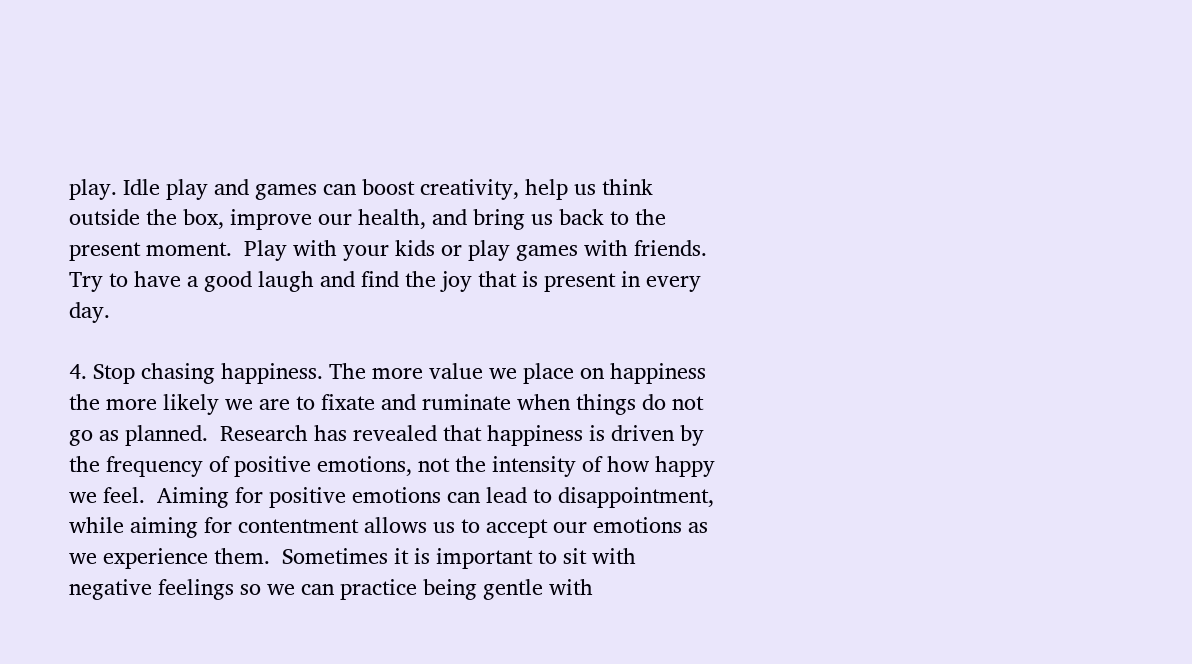play. Idle play and games can boost creativity, help us think outside the box, improve our health, and bring us back to the present moment.  Play with your kids or play games with friends. Try to have a good laugh and find the joy that is present in every day.

4. Stop chasing happiness. The more value we place on happiness the more likely we are to fixate and ruminate when things do not go as planned.  Research has revealed that happiness is driven by the frequency of positive emotions, not the intensity of how happy we feel.  Aiming for positive emotions can lead to disappointment, while aiming for contentment allows us to accept our emotions as we experience them.  Sometimes it is important to sit with negative feelings so we can practice being gentle with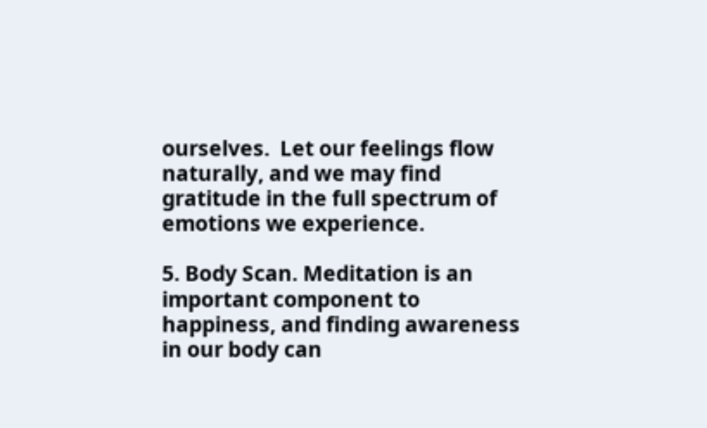ourselves.  Let our feelings flow naturally, and we may find gratitude in the full spectrum of emotions we experience.

5. Body Scan. Meditation is an important component to happiness, and finding awareness in our body can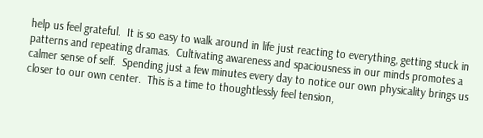help us feel grateful.  It is so easy to walk around in life just reacting to everything, getting stuck in patterns and repeating dramas.  Cultivating awareness and spaciousness in our minds promotes a calmer sense of self.  Spending just a few minutes every day to notice our own physicality brings us closer to our own center.  This is a time to thoughtlessly feel tension,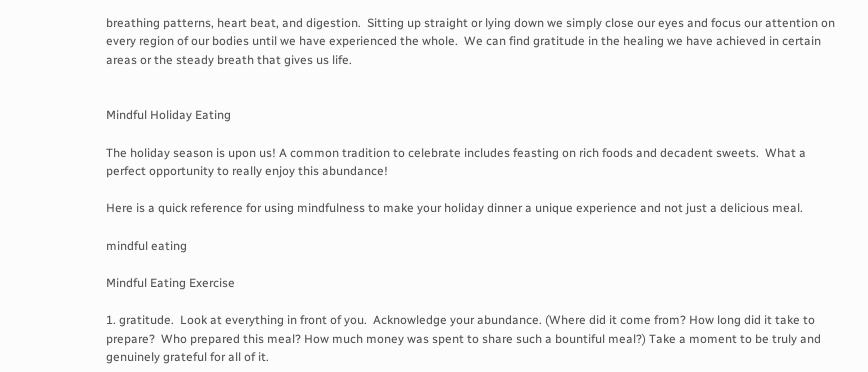breathing patterns, heart beat, and digestion.  Sitting up straight or lying down we simply close our eyes and focus our attention on every region of our bodies until we have experienced the whole.  We can find gratitude in the healing we have achieved in certain areas or the steady breath that gives us life.


Mindful Holiday Eating

The holiday season is upon us! A common tradition to celebrate includes feasting on rich foods and decadent sweets.  What a perfect opportunity to really enjoy this abundance!

Here is a quick reference for using mindfulness to make your holiday dinner a unique experience and not just a delicious meal.

mindful eating

Mindful Eating Exercise

1. gratitude.  Look at everything in front of you.  Acknowledge your abundance. (Where did it come from? How long did it take to prepare?  Who prepared this meal? How much money was spent to share such a bountiful meal?) Take a moment to be truly and genuinely grateful for all of it.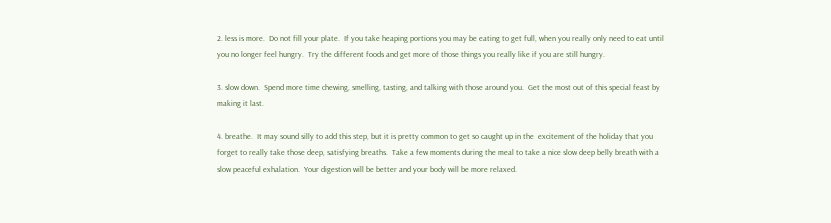2. less is more.  Do not fill your plate.  If you take heaping portions you may be eating to get full, when you really only need to eat until you no longer feel hungry.  Try the different foods and get more of those things you really like if you are still hungry.

3. slow down.  Spend more time chewing, smelling, tasting, and talking with those around you.  Get the most out of this special feast by making it last.

4. breathe.  It may sound silly to add this step, but it is pretty common to get so caught up in the  excitement of the holiday that you forget to really take those deep, satisfying breaths.  Take a few moments during the meal to take a nice slow deep belly breath with a slow peaceful exhalation.  Your digestion will be better and your body will be more relaxed.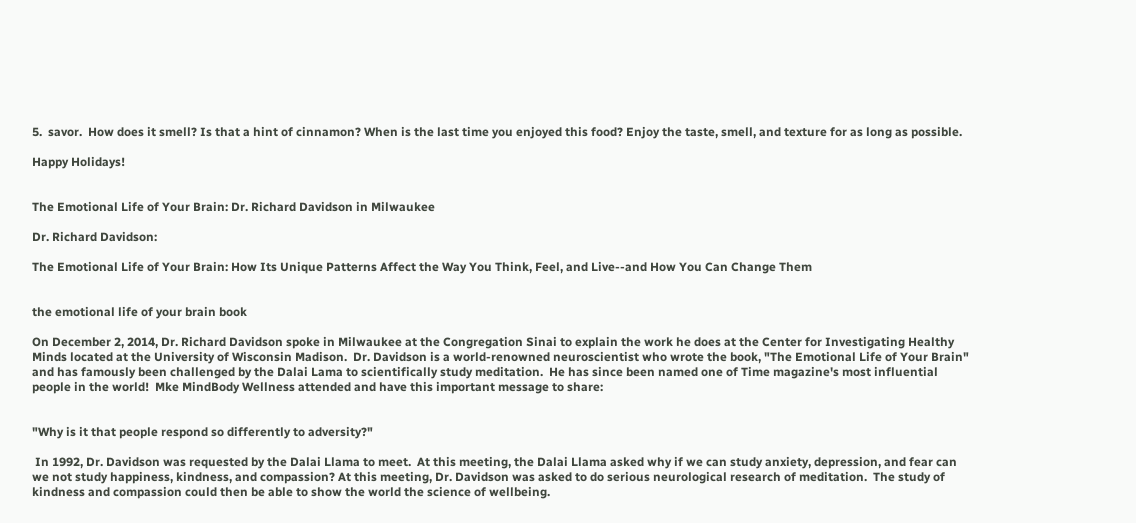5.  savor.  How does it smell? Is that a hint of cinnamon? When is the last time you enjoyed this food? Enjoy the taste, smell, and texture for as long as possible.

Happy Holidays!


The Emotional Life of Your Brain: Dr. Richard Davidson in Milwaukee

Dr. Richard Davidson:

The Emotional Life of Your Brain: How Its Unique Patterns Affect the Way You Think, Feel, and Live--and How You Can Change Them


the emotional life of your brain book

On December 2, 2014, Dr. Richard Davidson spoke in Milwaukee at the Congregation Sinai to explain the work he does at the Center for Investigating Healthy Minds located at the University of Wisconsin Madison.  Dr. Davidson is a world-renowned neuroscientist who wrote the book, "The Emotional Life of Your Brain" and has famously been challenged by the Dalai Lama to scientifically study meditation.  He has since been named one of Time magazine's most influential people in the world!  Mke MindBody Wellness attended and have this important message to share:


"Why is it that people respond so differently to adversity?"

 In 1992, Dr. Davidson was requested by the Dalai Llama to meet.  At this meeting, the Dalai Llama asked why if we can study anxiety, depression, and fear can we not study happiness, kindness, and compassion? At this meeting, Dr. Davidson was asked to do serious neurological research of meditation.  The study of kindness and compassion could then be able to show the world the science of wellbeing.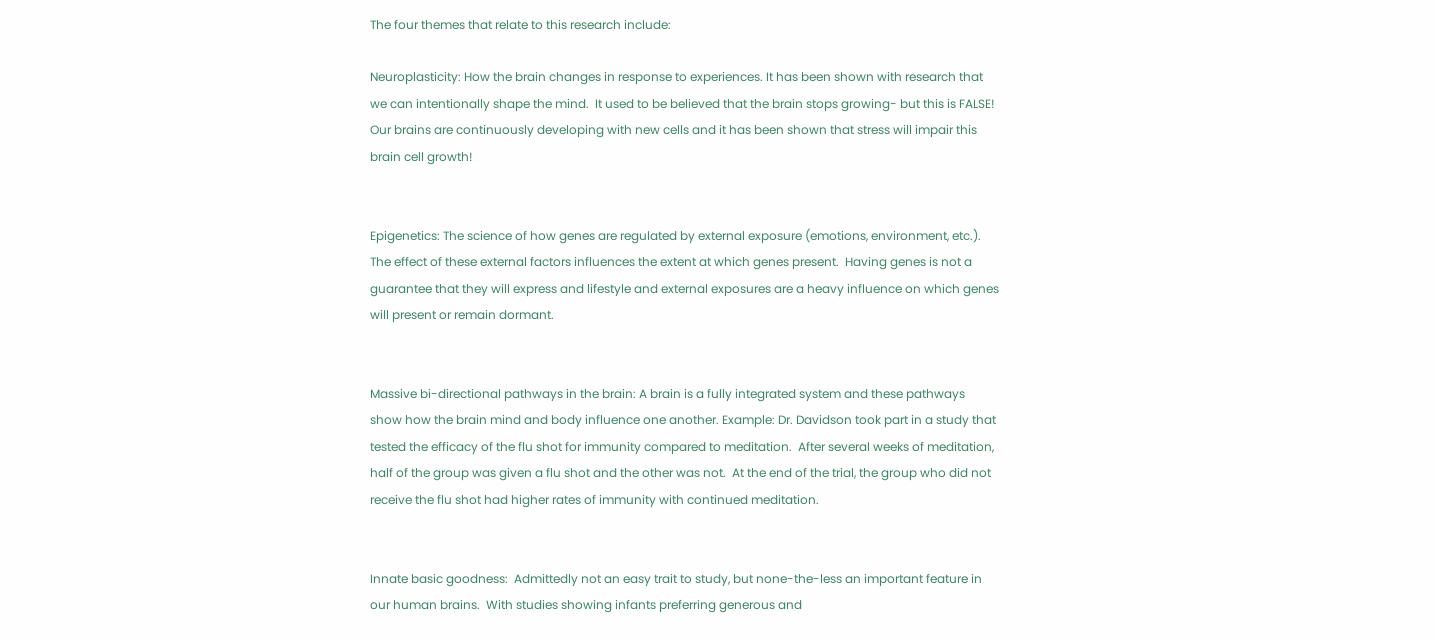The four themes that relate to this research include:

Neuroplasticity: How the brain changes in response to experiences. It has been shown with research that we can intentionally shape the mind.  It used to be believed that the brain stops growing- but this is FALSE! Our brains are continuously developing with new cells and it has been shown that stress will impair this brain cell growth!


Epigenetics: The science of how genes are regulated by external exposure (emotions, environment, etc.).  The effect of these external factors influences the extent at which genes present.  Having genes is not a guarantee that they will express and lifestyle and external exposures are a heavy influence on which genes will present or remain dormant.


Massive bi-directional pathways in the brain: A brain is a fully integrated system and these pathways show how the brain mind and body influence one another. Example: Dr. Davidson took part in a study that tested the efficacy of the flu shot for immunity compared to meditation.  After several weeks of meditation, half of the group was given a flu shot and the other was not.  At the end of the trial, the group who did not receive the flu shot had higher rates of immunity with continued meditation.


Innate basic goodness:  Admittedly not an easy trait to study, but none-the-less an important feature in our human brains.  With studies showing infants preferring generous and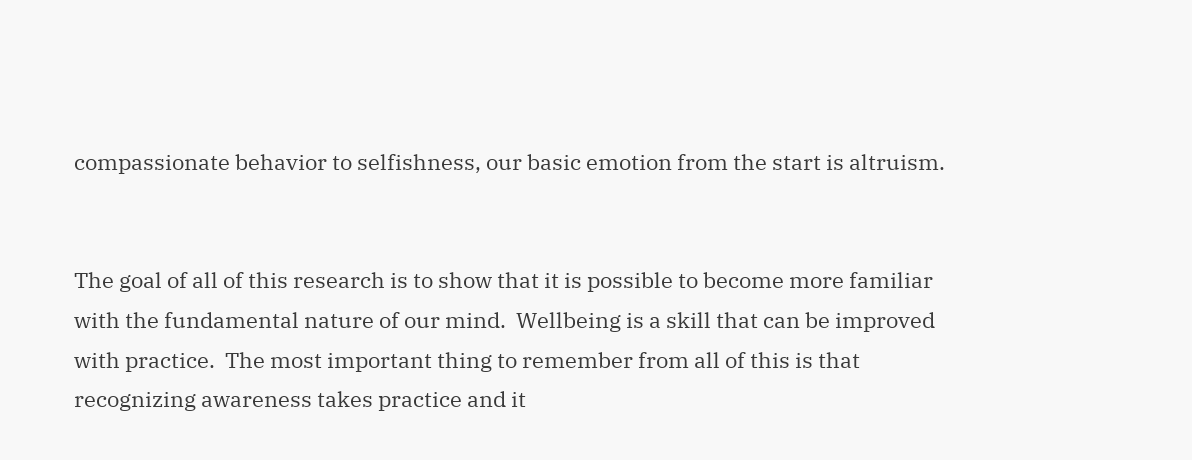compassionate behavior to selfishness, our basic emotion from the start is altruism.


The goal of all of this research is to show that it is possible to become more familiar with the fundamental nature of our mind.  Wellbeing is a skill that can be improved with practice.  The most important thing to remember from all of this is that recognizing awareness takes practice and it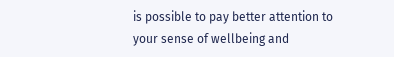is possible to pay better attention to your sense of wellbeing and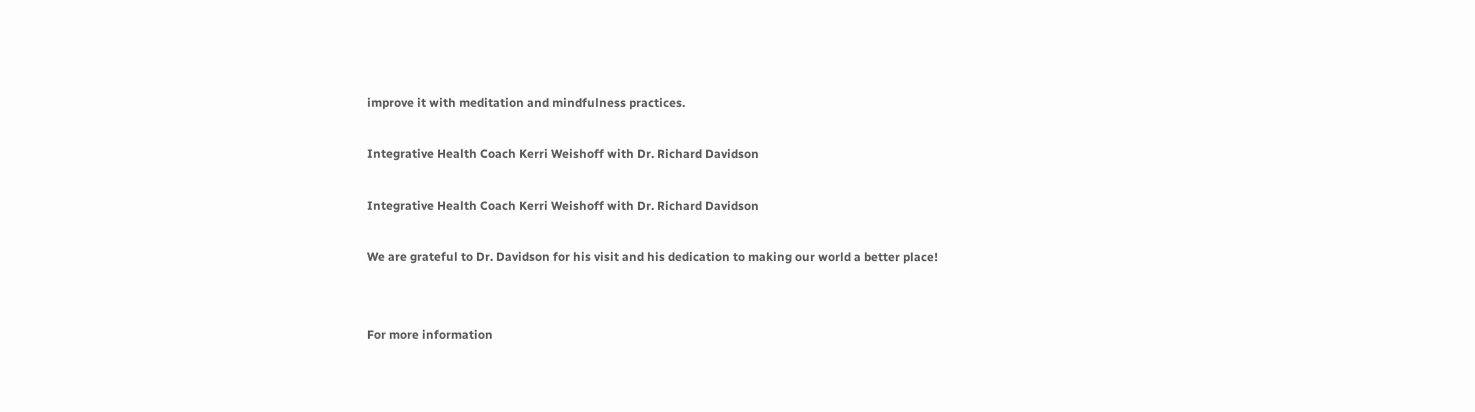improve it with meditation and mindfulness practices.

Integrative Health Coach Kerri Weishoff with Dr. Richard Davidson

Integrative Health Coach Kerri Weishoff with Dr. Richard Davidson

We are grateful to Dr. Davidson for his visit and his dedication to making our world a better place!


For more information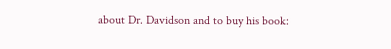about Dr. Davidson and to buy his book: